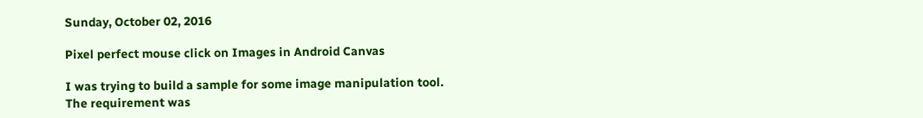Sunday, October 02, 2016

Pixel perfect mouse click on Images in Android Canvas

I was trying to build a sample for some image manipulation tool. The requirement was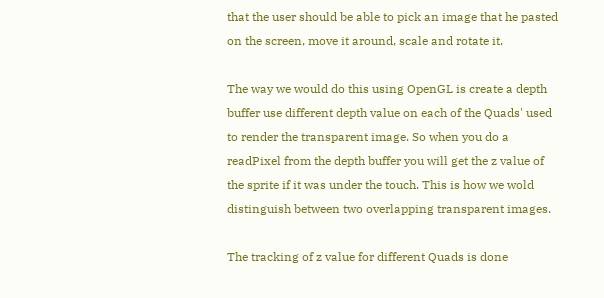that the user should be able to pick an image that he pasted on the screen, move it around, scale and rotate it.

The way we would do this using OpenGL is create a depth buffer use different depth value on each of the Quads' used to render the transparent image. So when you do a readPixel from the depth buffer you will get the z value of the sprite if it was under the touch. This is how we wold distinguish between two overlapping transparent images.

The tracking of z value for different Quads is done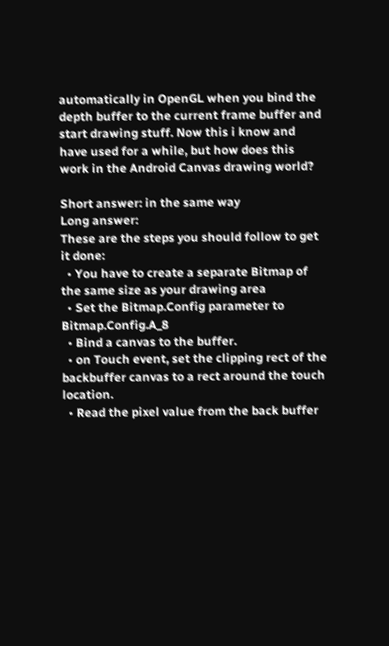automatically in OpenGL when you bind the depth buffer to the current frame buffer and start drawing stuff. Now this i know and have used for a while, but how does this work in the Android Canvas drawing world?

Short answer: in the same way
Long answer:
These are the steps you should follow to get it done:
  • You have to create a separate Bitmap of the same size as your drawing area
  • Set the Bitmap.Config parameter to Bitmap.Config.A_8
  • Bind a canvas to the buffer.
  • on Touch event, set the clipping rect of the backbuffer canvas to a rect around the touch location.
  • Read the pixel value from the back buffer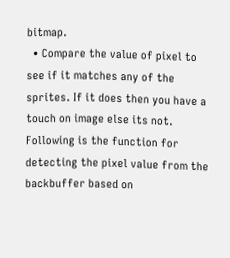bitmap.
  • Compare the value of pixel to see if it matches any of the sprites. If it does then you have a touch on image else its not.
Following is the function for detecting the pixel value from the backbuffer based on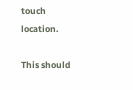touch location.

This should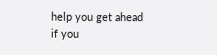help you get ahead if you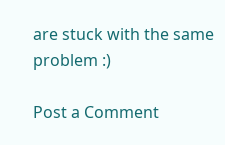are stuck with the same problem :)

Post a Comment